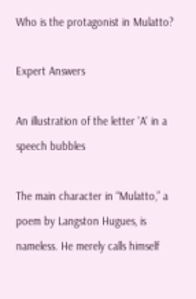Who is the protagonist in Mulatto?

Expert Answers

An illustration of the letter 'A' in a speech bubbles

The main character in “Mulatto,” a poem by Langston Hugues, is nameless. He merely calls himself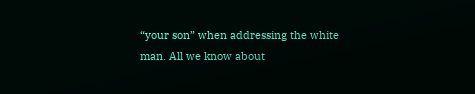“your son” when addressing the white man. All we know about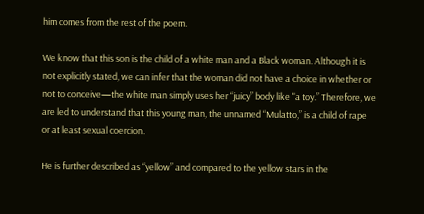him comes from the rest of the poem.

We know that this son is the child of a white man and a Black woman. Although it is not explicitly stated, we can infer that the woman did not have a choice in whether or not to conceive—the white man simply uses her “juicy” body like "a toy.” Therefore, we are led to understand that this young man, the unnamed “Mulatto,” is a child of rape or at least sexual coercion.

He is further described as “yellow” and compared to the yellow stars in the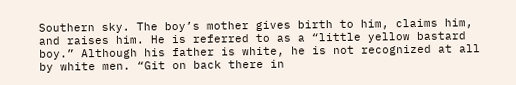Southern sky. The boy’s mother gives birth to him, claims him, and raises him. He is referred to as a “little yellow bastard boy.” Although his father is white, he is not recognized at all by white men. “Git on back there in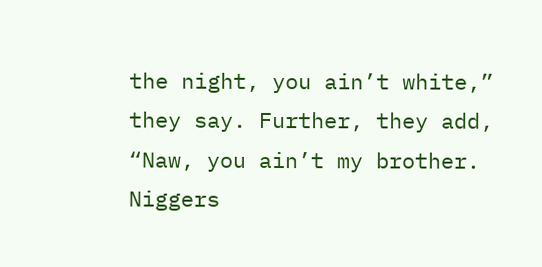the night, you ain’t white,” they say. Further, they add, “Naw, you ain’t my brother. Niggers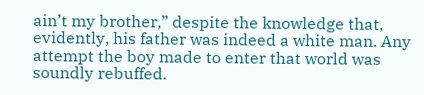ain’t my brother,” despite the knowledge that, evidently, his father was indeed a white man. Any attempt the boy made to enter that world was soundly rebuffed.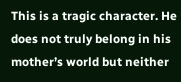This is a tragic character. He does not truly belong in his mother’s world but neither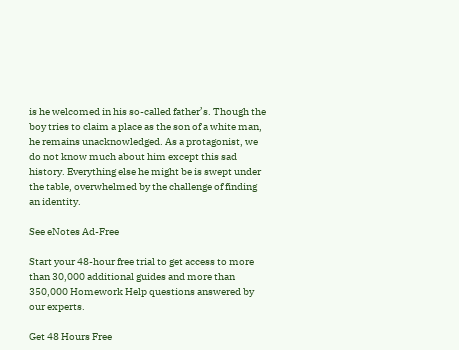is he welcomed in his so-called father’s. Though the boy tries to claim a place as the son of a white man, he remains unacknowledged. As a protagonist, we do not know much about him except this sad history. Everything else he might be is swept under the table, overwhelmed by the challenge of finding an identity.

See eNotes Ad-Free

Start your 48-hour free trial to get access to more than 30,000 additional guides and more than 350,000 Homework Help questions answered by our experts.

Get 48 Hours Free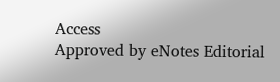Access
Approved by eNotes Editorial